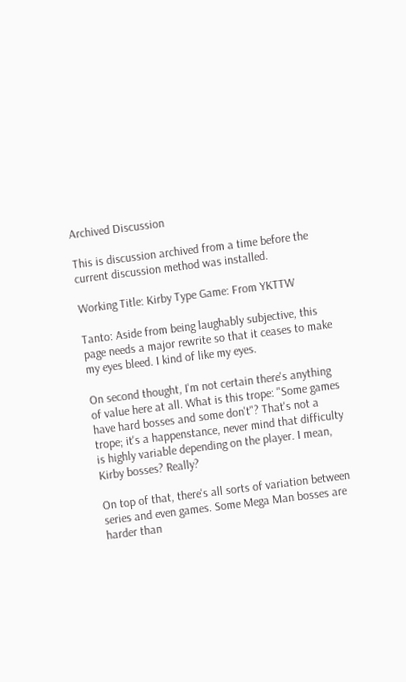Archived Discussion

This is discussion archived from a time before the current discussion method was installed.

Working Title: Kirby Type Game: From YKTTW

Tanto: Aside from being laughably subjective, this page needs a major rewrite so that it ceases to make my eyes bleed. I kind of like my eyes.

On second thought, I'm not certain there's anything of value here at all. What is this trope: "Some games have hard bosses and some don't"? That's not a trope; it's a happenstance, never mind that difficulty is highly variable depending on the player. I mean, Kirby bosses? Really?

On top of that, there's all sorts of variation between series and even games. Some Mega Man bosses are harder than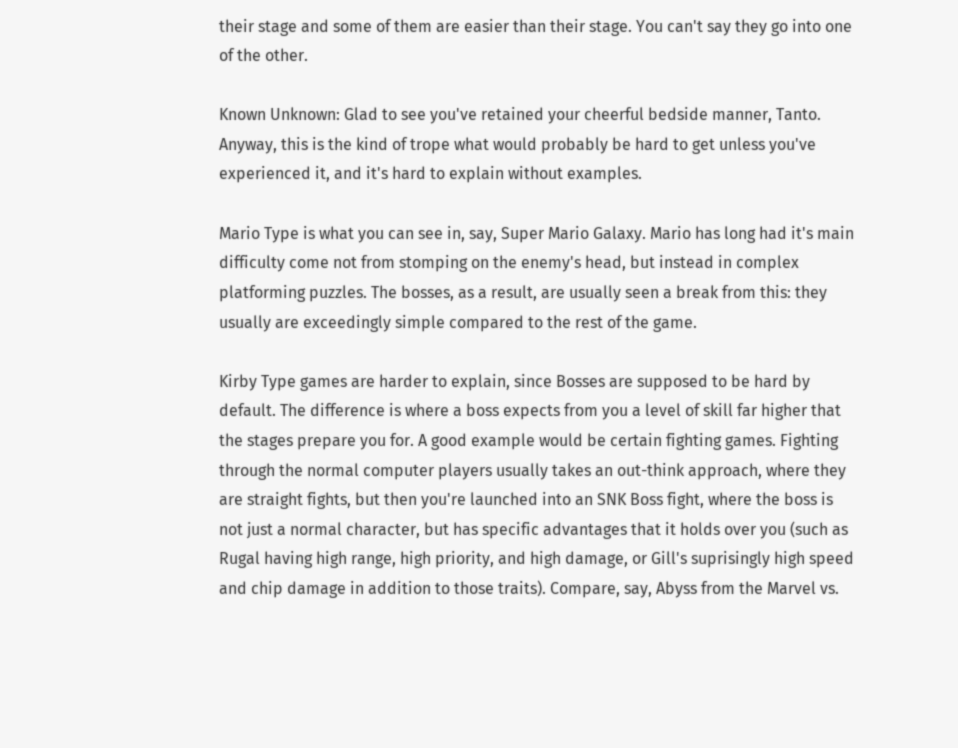their stage and some of them are easier than their stage. You can't say they go into one of the other.

Known Unknown: Glad to see you've retained your cheerful bedside manner, Tanto. Anyway, this is the kind of trope what would probably be hard to get unless you've experienced it, and it's hard to explain without examples.

Mario Type is what you can see in, say, Super Mario Galaxy. Mario has long had it's main difficulty come not from stomping on the enemy's head, but instead in complex platforming puzzles. The bosses, as a result, are usually seen a break from this: they usually are exceedingly simple compared to the rest of the game.

Kirby Type games are harder to explain, since Bosses are supposed to be hard by default. The difference is where a boss expects from you a level of skill far higher that the stages prepare you for. A good example would be certain fighting games. Fighting through the normal computer players usually takes an out-think approach, where they are straight fights, but then you're launched into an SNK Boss fight, where the boss is not just a normal character, but has specific advantages that it holds over you (such as Rugal having high range, high priority, and high damage, or Gill's suprisingly high speed and chip damage in addition to those traits). Compare, say, Abyss from the Marvel vs.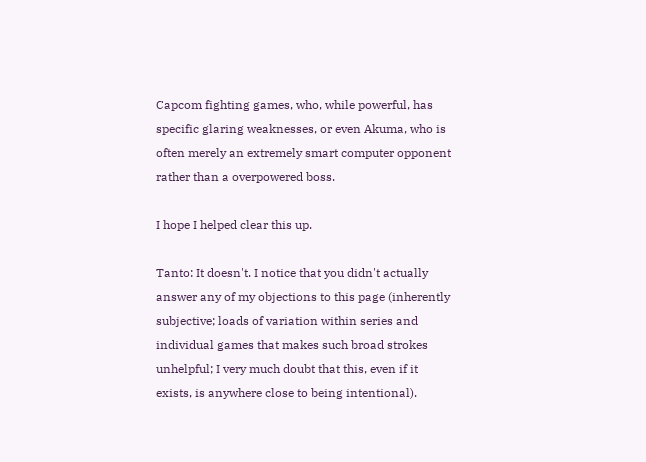Capcom fighting games, who, while powerful, has specific glaring weaknesses, or even Akuma, who is often merely an extremely smart computer opponent rather than a overpowered boss.

I hope I helped clear this up.

Tanto: It doesn't. I notice that you didn't actually answer any of my objections to this page (inherently subjective; loads of variation within series and individual games that makes such broad strokes unhelpful; I very much doubt that this, even if it exists, is anywhere close to being intentional).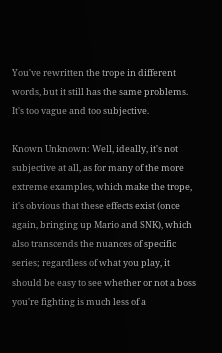You've rewritten the trope in different words, but it still has the same problems. It's too vague and too subjective.

Known Unknown: Well, ideally, it's not subjective at all, as for many of the more extreme examples, which make the trope, it's obvious that these effects exist (once again, bringing up Mario and SNK), which also transcends the nuances of specific series; regardless of what you play, it should be easy to see whether or not a boss you're fighting is much less of a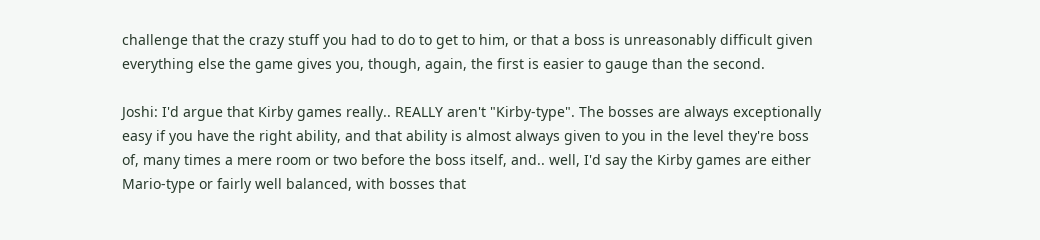challenge that the crazy stuff you had to do to get to him, or that a boss is unreasonably difficult given everything else the game gives you, though, again, the first is easier to gauge than the second.

Joshi: I'd argue that Kirby games really.. REALLY aren't "Kirby-type". The bosses are always exceptionally easy if you have the right ability, and that ability is almost always given to you in the level they're boss of, many times a mere room or two before the boss itself, and.. well, I'd say the Kirby games are either Mario-type or fairly well balanced, with bosses that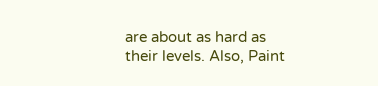are about as hard as their levels. Also, Paint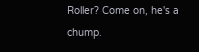Roller? Come on, he's a chump.